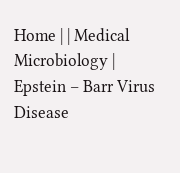Home | | Medical Microbiology | Epstein – Barr Virus Disease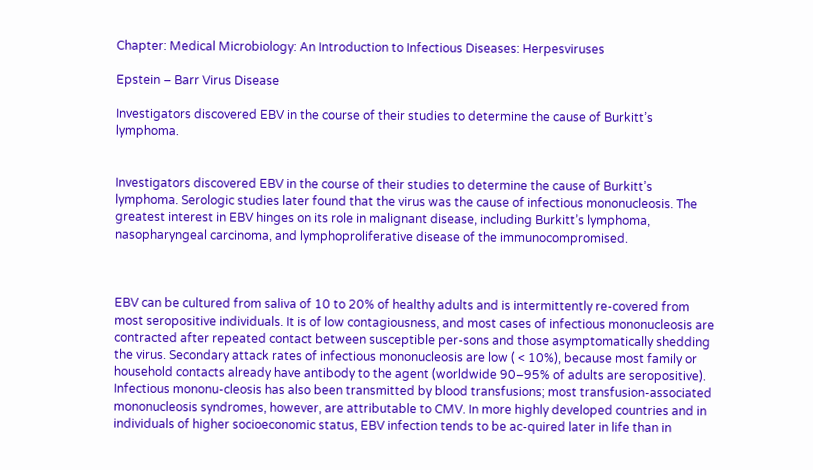Chapter: Medical Microbiology: An Introduction to Infectious Diseases: Herpesviruses

Epstein – Barr Virus Disease

Investigators discovered EBV in the course of their studies to determine the cause of Burkitt’s lymphoma.


Investigators discovered EBV in the course of their studies to determine the cause of Burkitt’s lymphoma. Serologic studies later found that the virus was the cause of infectious mononucleosis. The greatest interest in EBV hinges on its role in malignant disease, including Burkitt’s lymphoma, nasopharyngeal carcinoma, and lymphoproliferative disease of the immunocompromised.



EBV can be cultured from saliva of 10 to 20% of healthy adults and is intermittently re-covered from most seropositive individuals. It is of low contagiousness, and most cases of infectious mononucleosis are contracted after repeated contact between susceptible per-sons and those asymptomatically shedding the virus. Secondary attack rates of infectious mononucleosis are low ( < 10%), because most family or household contacts already have antibody to the agent (worldwide 90–95% of adults are seropositive). Infectious mononu-cleosis has also been transmitted by blood transfusions; most transfusion-associated mononucleosis syndromes, however, are attributable to CMV. In more highly developed countries and in individuals of higher socioeconomic status, EBV infection tends to be ac-quired later in life than in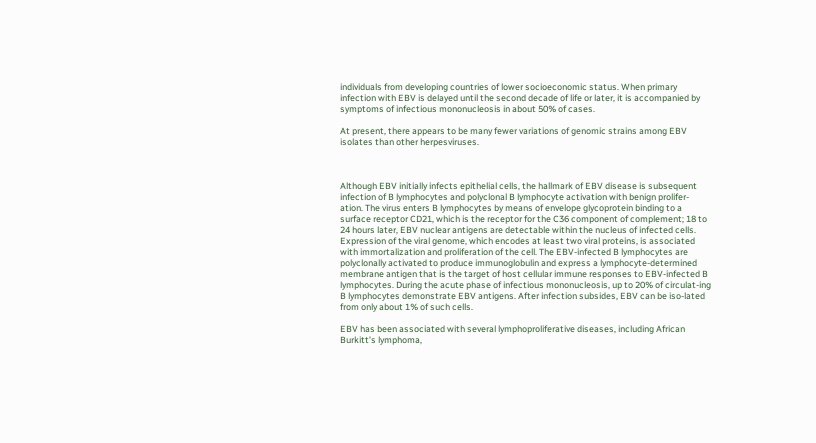individuals from developing countries of lower socioeconomic status. When primary infection with EBV is delayed until the second decade of life or later, it is accompanied by symptoms of infectious mononucleosis in about 50% of cases.

At present, there appears to be many fewer variations of genomic strains among EBV isolates than other herpesviruses.



Although EBV initially infects epithelial cells, the hallmark of EBV disease is subsequent infection of B lymphocytes and polyclonal B lymphocyte activation with benign prolifer-ation. The virus enters B lymphocytes by means of envelope glycoprotein binding to a surface receptor CD21, which is the receptor for the C36 component of complement; 18 to 24 hours later, EBV nuclear antigens are detectable within the nucleus of infected cells. Expression of the viral genome, which encodes at least two viral proteins, is associated with immortalization and proliferation of the cell. The EBV-infected B lymphocytes are polyclonally activated to produce immunoglobulin and express a lymphocyte-determined membrane antigen that is the target of host cellular immune responses to EBV-infected B lymphocytes. During the acute phase of infectious mononucleosis, up to 20% of circulat-ing B lymphocytes demonstrate EBV antigens. After infection subsides, EBV can be iso-lated from only about 1% of such cells.

EBV has been associated with several lymphoproliferative diseases, including African Burkitt’s lymphoma,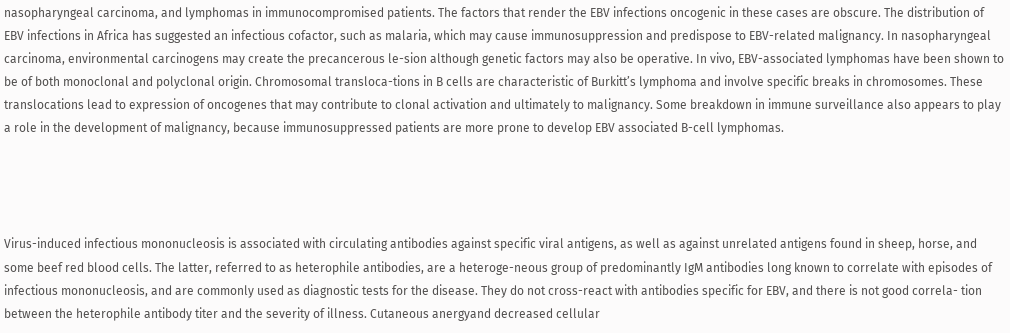nasopharyngeal carcinoma, and lymphomas in immunocompromised patients. The factors that render the EBV infections oncogenic in these cases are obscure. The distribution of EBV infections in Africa has suggested an infectious cofactor, such as malaria, which may cause immunosuppression and predispose to EBV-related malignancy. In nasopharyngeal carcinoma, environmental carcinogens may create the precancerous le-sion although genetic factors may also be operative. In vivo, EBV-associated lymphomas have been shown to be of both monoclonal and polyclonal origin. Chromosomal transloca-tions in B cells are characteristic of Burkitt’s lymphoma and involve specific breaks in chromosomes. These translocations lead to expression of oncogenes that may contribute to clonal activation and ultimately to malignancy. Some breakdown in immune surveillance also appears to play a role in the development of malignancy, because immunosuppressed patients are more prone to develop EBV associated B-cell lymphomas.




Virus-induced infectious mononucleosis is associated with circulating antibodies against specific viral antigens, as well as against unrelated antigens found in sheep, horse, and some beef red blood cells. The latter, referred to as heterophile antibodies, are a heteroge-neous group of predominantly IgM antibodies long known to correlate with episodes of infectious mononucleosis, and are commonly used as diagnostic tests for the disease. They do not cross-react with antibodies specific for EBV, and there is not good correla- tion between the heterophile antibody titer and the severity of illness. Cutaneous anergyand decreased cellular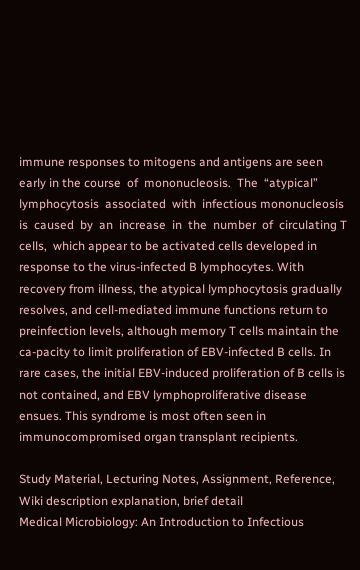immune responses to mitogens and antigens are seen early in the course  of  mononucleosis.  The  “atypical”  lymphocytosis  associated  with  infectious mononucleosis  is  caused  by  an  increase  in  the  number  of  circulating T  cells,  which appear to be activated cells developed in response to the virus-infected B lymphocytes. With recovery from illness, the atypical lymphocytosis gradually resolves, and cell-mediated immune functions return to preinfection levels, although memory T cells maintain the ca-pacity to limit proliferation of EBV-infected B cells. In rare cases, the initial EBV-induced proliferation of B cells is not contained, and EBV lymphoproliferative disease ensues. This syndrome is most often seen in immunocompromised organ transplant recipients.

Study Material, Lecturing Notes, Assignment, Reference, Wiki description explanation, brief detail
Medical Microbiology: An Introduction to Infectious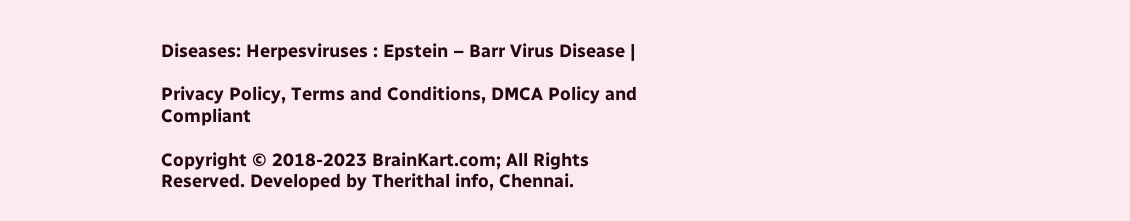Diseases: Herpesviruses : Epstein – Barr Virus Disease |

Privacy Policy, Terms and Conditions, DMCA Policy and Compliant

Copyright © 2018-2023 BrainKart.com; All Rights Reserved. Developed by Therithal info, Chennai.